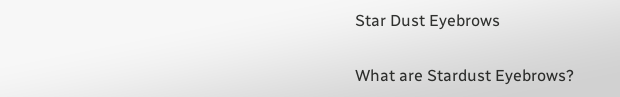Star Dust Eyebrows

What are Stardust Eyebrows?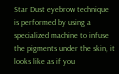Star Dust eyebrow technique is performed by using a specialized machine to infuse the pigments under the skin, it looks like as if you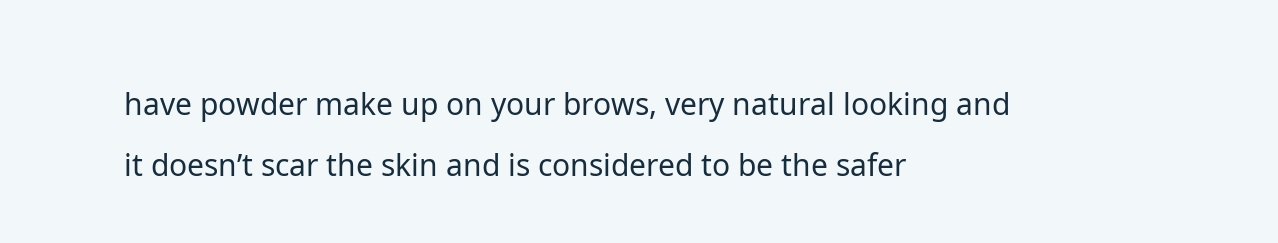have powder make up on your brows, very natural looking and it doesn’t scar the skin and is considered to be the safer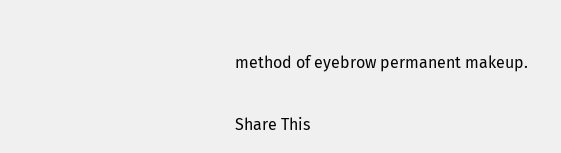method of eyebrow permanent makeup.

Share This